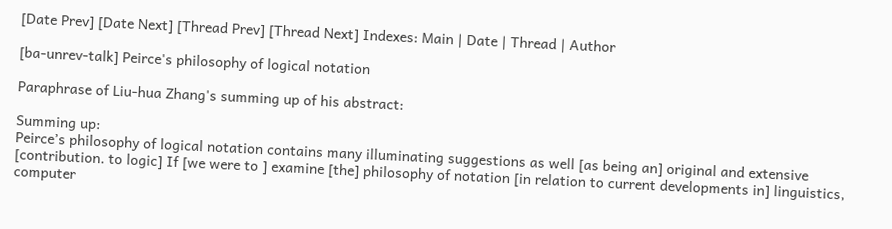[Date Prev] [Date Next] [Thread Prev] [Thread Next] Indexes: Main | Date | Thread | Author

[ba-unrev-talk] Peirce's philosophy of logical notation

Paraphrase of Liu-hua Zhang's summing up of his abstract:

Summing up:
Peirce’s philosophy of logical notation contains many illuminating suggestions as well [as being an] original and extensive [contribution. to logic] If [we were to ] examine [the] philosophy of notation [in relation to current developments in] linguistics, computer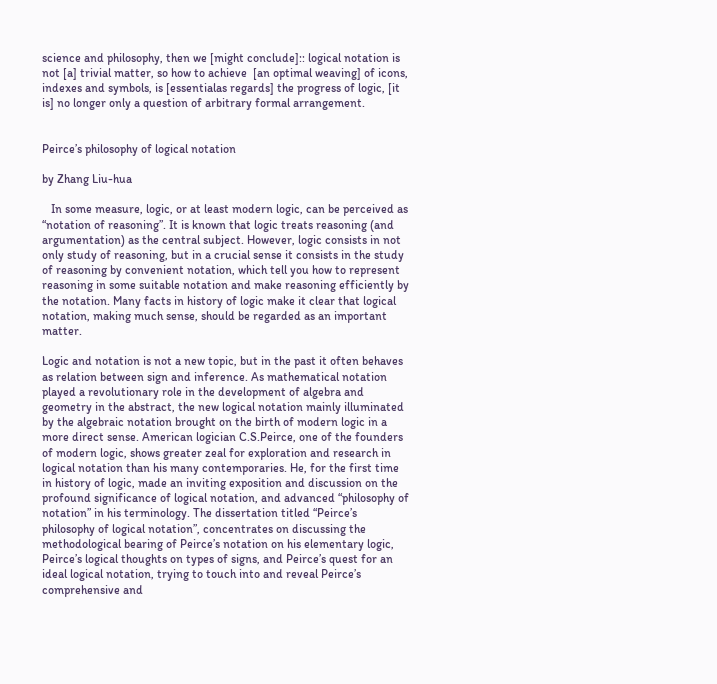science and philosophy, then we [might conclude]:: logical notation is not [a] trivial matter, so how to achieve  [an optimal weaving] of icons, indexes and symbols, is [essentialas regards] the progress of logic, [it is] no longer only a question of arbitrary formal arrangement.


Peirce’s philosophy of logical notation

by Zhang Liu-hua

   In some measure, logic, or at least modern logic, can be perceived as “notation of reasoning”. It is known that logic treats reasoning (and argumentation) as the central subject. However, logic consists in not only study of reasoning, but in a crucial sense it consists in the study of reasoning by convenient notation, which tell you how to represent reasoning in some suitable notation and make reasoning efficiently by the notation. Many facts in history of logic make it clear that logical notation, making much sense, should be regarded as an important matter.

Logic and notation is not a new topic, but in the past it often behaves as relation between sign and inference. As mathematical notation played a revolutionary role in the development of algebra and geometry in the abstract, the new logical notation mainly illuminated by the algebraic notation brought on the birth of modern logic in a more direct sense. American logician C.S.Peirce, one of the founders of modern logic, shows greater zeal for exploration and research in logical notation than his many contemporaries. He, for the first time in history of logic, made an inviting exposition and discussion on the profound significance of logical notation, and advanced “philosophy of notation” in his terminology. The dissertation titled “Peirce’s philosophy of logical notation”, concentrates on discussing the methodological bearing of Peirce’s notation on his elementary logic, Peirce’s logical thoughts on types of signs, and Peirce’s quest for an ideal logical notation, trying to touch into and reveal Peirce’s comprehensive and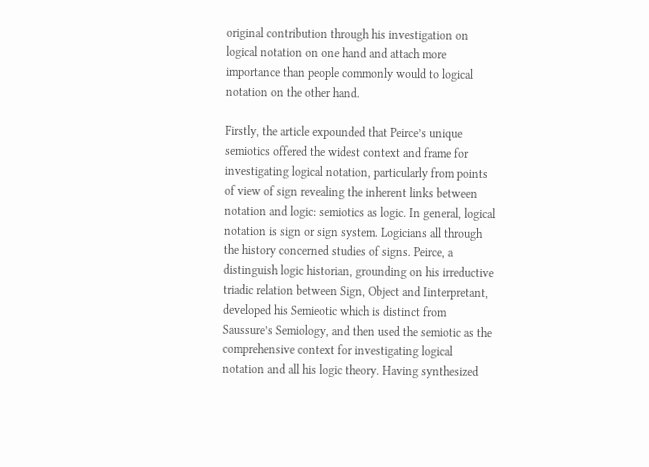original contribution through his investigation on logical notation on one hand and attach more importance than people commonly would to logical notation on the other hand.

Firstly, the article expounded that Peirce’s unique semiotics offered the widest context and frame for investigating logical notation, particularly from points of view of sign revealing the inherent links between notation and logic: semiotics as logic. In general, logical notation is sign or sign system. Logicians all through the history concerned studies of signs. Peirce, a distinguish logic historian, grounding on his irreductive triadic relation between Sign, Object and Iinterpretant, developed his Semieotic which is distinct from Saussure’s Semiology, and then used the semiotic as the comprehensive context for investigating logical notation and all his logic theory. Having synthesized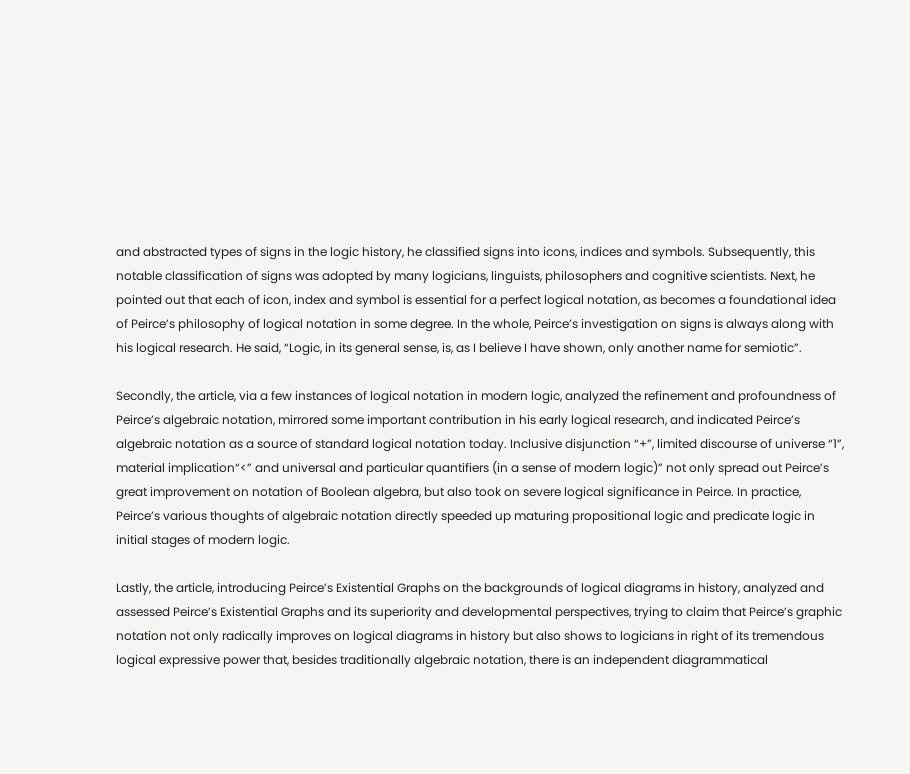and abstracted types of signs in the logic history, he classified signs into icons, indices and symbols. Subsequently, this notable classification of signs was adopted by many logicians, linguists, philosophers and cognitive scientists. Next, he pointed out that each of icon, index and symbol is essential for a perfect logical notation, as becomes a foundational idea of Peirce’s philosophy of logical notation in some degree. In the whole, Peirce’s investigation on signs is always along with his logical research. He said, “Logic, in its general sense, is, as I believe I have shown, only another name for semiotic”.

Secondly, the article, via a few instances of logical notation in modern logic, analyzed the refinement and profoundness of Peirce’s algebraic notation, mirrored some important contribution in his early logical research, and indicated Peirce’s algebraic notation as a source of standard logical notation today. Inclusive disjunction “+”, limited discourse of universe “1”, material implication“<” and universal and particular quantifiers (in a sense of modern logic)” not only spread out Peirce’s great improvement on notation of Boolean algebra, but also took on severe logical significance in Peirce. In practice, Peirce’s various thoughts of algebraic notation directly speeded up maturing propositional logic and predicate logic in initial stages of modern logic.

Lastly, the article, introducing Peirce’s Existential Graphs on the backgrounds of logical diagrams in history, analyzed and assessed Peirce’s Existential Graphs and its superiority and developmental perspectives, trying to claim that Peirce’s graphic notation not only radically improves on logical diagrams in history but also shows to logicians in right of its tremendous logical expressive power that, besides traditionally algebraic notation, there is an independent diagrammatical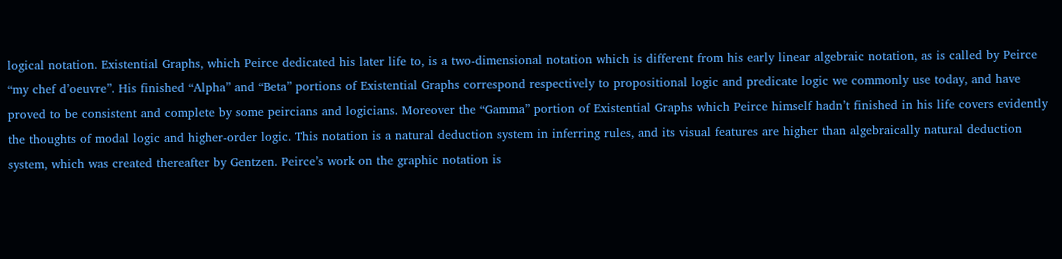logical notation. Existential Graphs, which Peirce dedicated his later life to, is a two-dimensional notation which is different from his early linear algebraic notation, as is called by Peirce “my chef d’oeuvre”. His finished “Alpha” and “Beta” portions of Existential Graphs correspond respectively to propositional logic and predicate logic we commonly use today, and have proved to be consistent and complete by some peircians and logicians. Moreover the “Gamma” portion of Existential Graphs which Peirce himself hadn’t finished in his life covers evidently the thoughts of modal logic and higher-order logic. This notation is a natural deduction system in inferring rules, and its visual features are higher than algebraically natural deduction system, which was created thereafter by Gentzen. Peirce’s work on the graphic notation is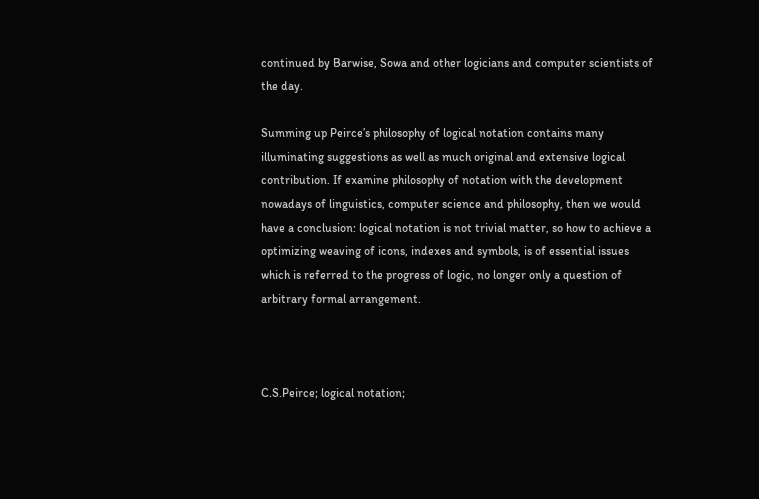continued by Barwise, Sowa and other logicians and computer scientists of the day.

Summing up Peirce’s philosophy of logical notation contains many illuminating suggestions as well as much original and extensive logical contribution. If examine philosophy of notation with the development nowadays of linguistics, computer science and philosophy, then we would have a conclusion: logical notation is not trivial matter, so how to achieve a optimizing weaving of icons, indexes and symbols, is of essential issues which is referred to the progress of logic, no longer only a question of arbitrary formal arrangement.



C.S.Peirce; logical notation;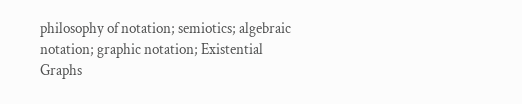philosophy of notation; semiotics; algebraic notation; graphic notation; Existential Graphs